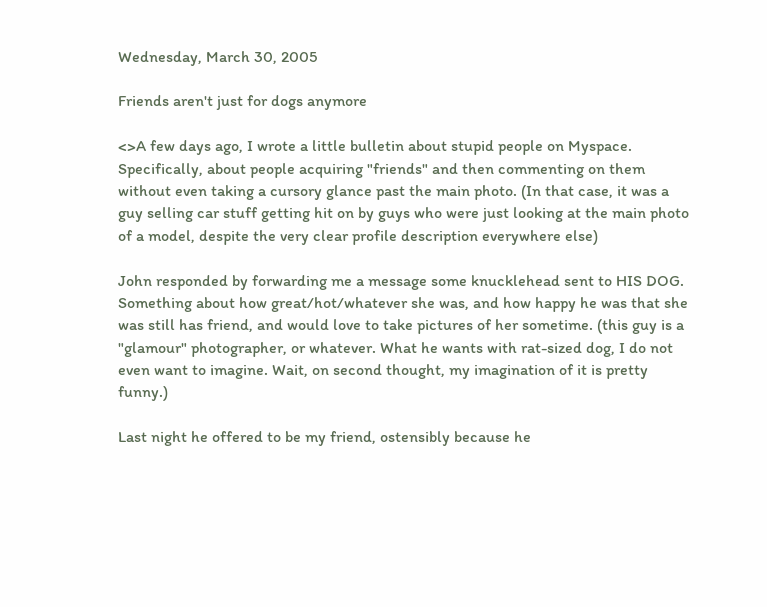Wednesday, March 30, 2005

Friends aren't just for dogs anymore

<>A few days ago, I wrote a little bulletin about stupid people on Myspace. Specifically, about people acquiring "friends" and then commenting on them without even taking a cursory glance past the main photo. (In that case, it was a guy selling car stuff getting hit on by guys who were just looking at the main photo of a model, despite the very clear profile description everywhere else)

John responded by forwarding me a message some knucklehead sent to HIS DOG. Something about how great/hot/whatever she was, and how happy he was that she was still has friend, and would love to take pictures of her sometime. (this guy is a "glamour" photographer, or whatever. What he wants with rat-sized dog, I do not even want to imagine. Wait, on second thought, my imagination of it is pretty funny.)

Last night he offered to be my friend, ostensibly because he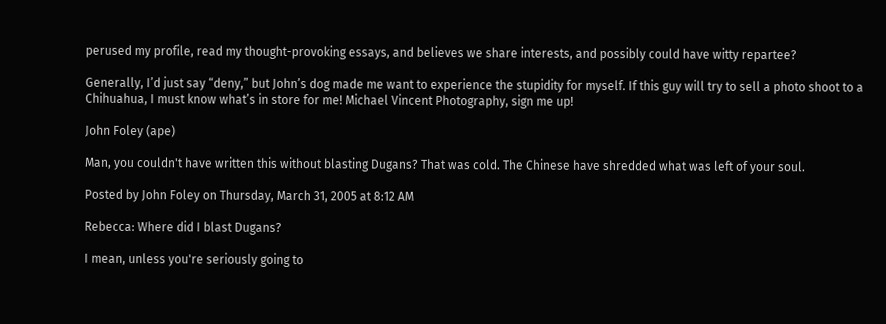perused my profile, read my thought-provoking essays, and believes we share interests, and possibly could have witty repartee?

Generally, I’d just say “deny,” but John’s dog made me want to experience the stupidity for myself. If this guy will try to sell a photo shoot to a Chihuahua, I must know what’s in store for me! Michael Vincent Photography, sign me up!

John Foley (ape)

Man, you couldn't have written this without blasting Dugans? That was cold. The Chinese have shredded what was left of your soul.

Posted by John Foley on Thursday, March 31, 2005 at 8:12 AM

Rebecca: Where did I blast Dugans?

I mean, unless you're seriously going to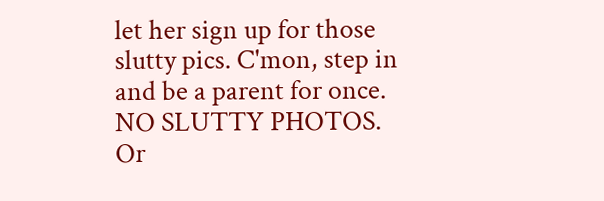let her sign up for those slutty pics. C'mon, step in and be a parent for once. NO SLUTTY PHOTOS. Or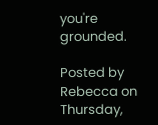you're grounded.

Posted by Rebecca on Thursday,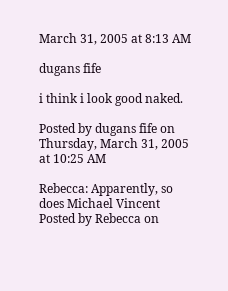March 31, 2005 at 8:13 AM

dugans fife

i think i look good naked.

Posted by dugans fife on Thursday, March 31, 2005 at 10:25 AM

Rebecca: Apparently, so does Michael Vincent
Posted by Rebecca on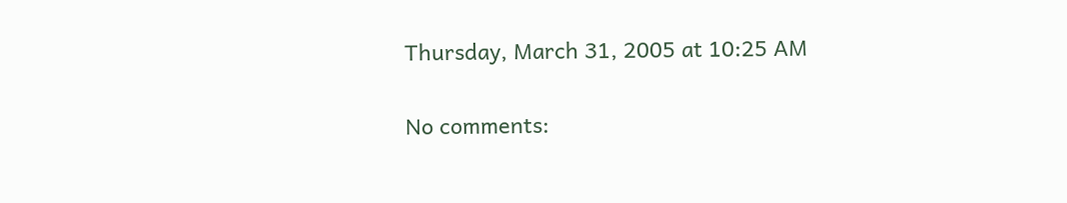Thursday, March 31, 2005 at 10:25 AM

No comments: